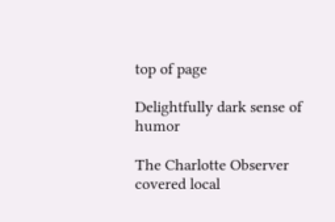top of page

Delightfully dark sense of humor

The Charlotte Observer covered local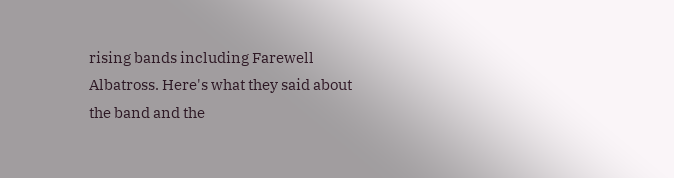rising bands including Farewell Albatross. Here's what they said about the band and the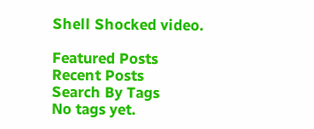Shell Shocked video.

Featured Posts
Recent Posts
Search By Tags
No tags yet.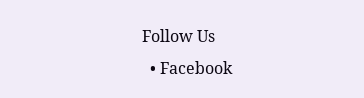Follow Us
  • Facebook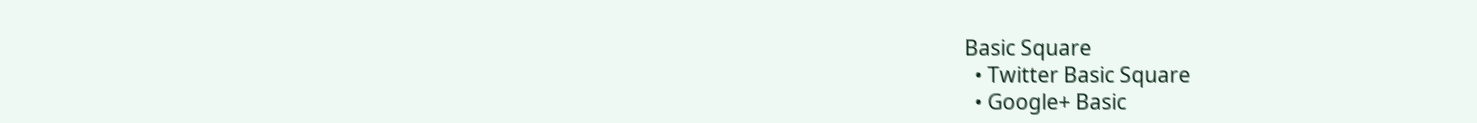Basic Square
  • Twitter Basic Square
  • Google+ Basic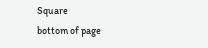Square
bottom of page